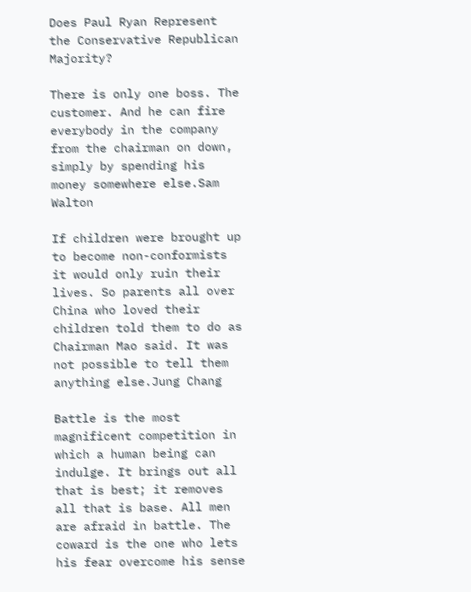Does Paul Ryan Represent the Conservative Republican Majority?

There is only one boss. The customer. And he can fire everybody in the company from the chairman on down, simply by spending his money somewhere else.Sam Walton

If children were brought up to become non-conformists it would only ruin their lives. So parents all over China who loved their children told them to do as Chairman Mao said. It was not possible to tell them anything else.Jung Chang

Battle is the most magnificent competition in which a human being can indulge. It brings out all that is best; it removes all that is base. All men are afraid in battle. The coward is the one who lets his fear overcome his sense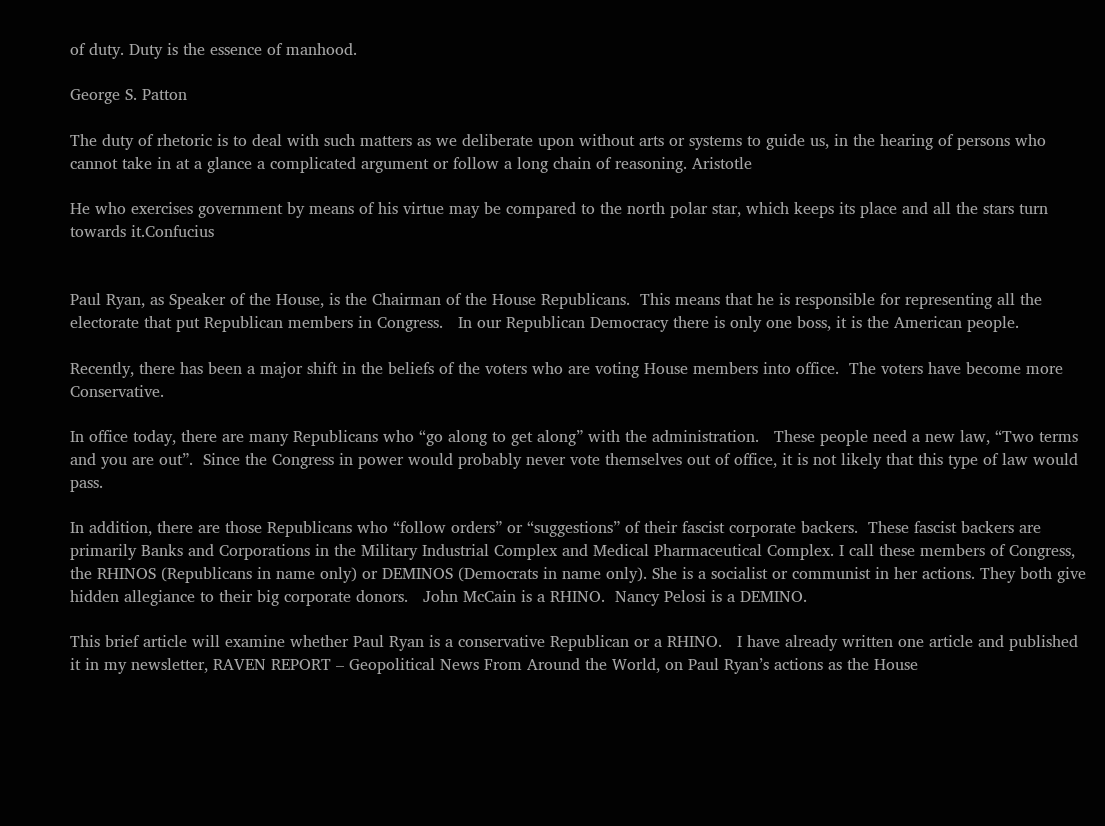of duty. Duty is the essence of manhood.

George S. Patton

The duty of rhetoric is to deal with such matters as we deliberate upon without arts or systems to guide us, in the hearing of persons who cannot take in at a glance a complicated argument or follow a long chain of reasoning. Aristotle

He who exercises government by means of his virtue may be compared to the north polar star, which keeps its place and all the stars turn towards it.Confucius


Paul Ryan, as Speaker of the House, is the Chairman of the House Republicans.  This means that he is responsible for representing all the electorate that put Republican members in Congress.   In our Republican Democracy there is only one boss, it is the American people.

Recently, there has been a major shift in the beliefs of the voters who are voting House members into office.  The voters have become more Conservative.

In office today, there are many Republicans who “go along to get along” with the administration.   These people need a new law, “Two terms and you are out”.  Since the Congress in power would probably never vote themselves out of office, it is not likely that this type of law would pass.

In addition, there are those Republicans who “follow orders” or “suggestions” of their fascist corporate backers.  These fascist backers are primarily Banks and Corporations in the Military Industrial Complex and Medical Pharmaceutical Complex. I call these members of Congress, the RHINOS (Republicans in name only) or DEMINOS (Democrats in name only). She is a socialist or communist in her actions. They both give hidden allegiance to their big corporate donors.   John McCain is a RHINO.  Nancy Pelosi is a DEMINO.

This brief article will examine whether Paul Ryan is a conservative Republican or a RHINO.   I have already written one article and published it in my newsletter, RAVEN REPORT – Geopolitical News From Around the World, on Paul Ryan’s actions as the House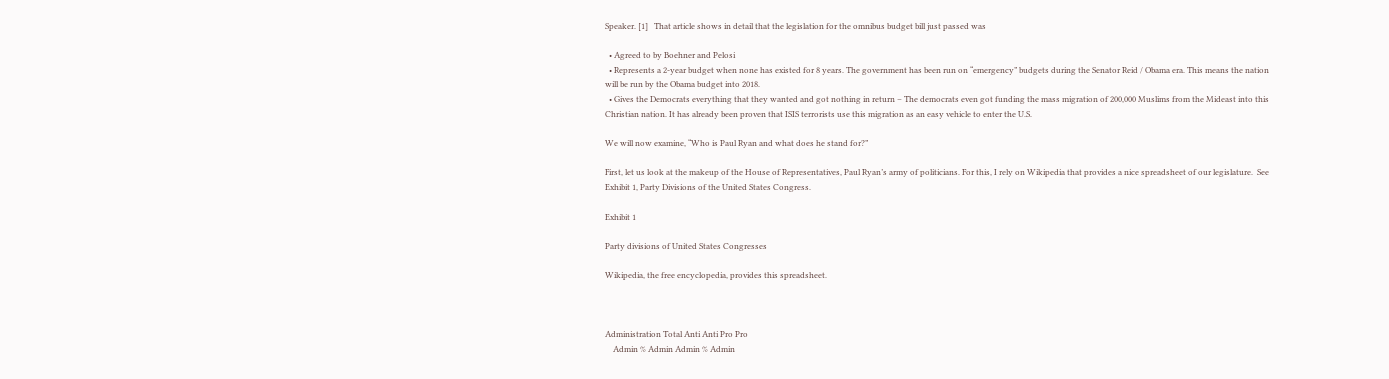Speaker. [1]   That article shows in detail that the legislation for the omnibus budget bill just passed was

  • Agreed to by Boehner and Pelosi
  • Represents a 2-year budget when none has existed for 8 years. The government has been run on “emergency” budgets during the Senator Reid / Obama era. This means the nation will be run by the Obama budget into 2018.
  • Gives the Democrats everything that they wanted and got nothing in return – The democrats even got funding the mass migration of 200,000 Muslims from the Mideast into this Christian nation. It has already been proven that ISIS terrorists use this migration as an easy vehicle to enter the U.S.

We will now examine, “Who is Paul Ryan and what does he stand for?”

First, let us look at the makeup of the House of Representatives, Paul Ryan’s army of politicians. For this, I rely on Wikipedia that provides a nice spreadsheet of our legislature.  See Exhibit 1, Party Divisions of the United States Congress.

Exhibit 1

Party divisions of United States Congresses

Wikipedia, the free encyclopedia, provides this spreadsheet.



Administration Total Anti Anti Pro Pro
    Admin % Admin Admin % Admin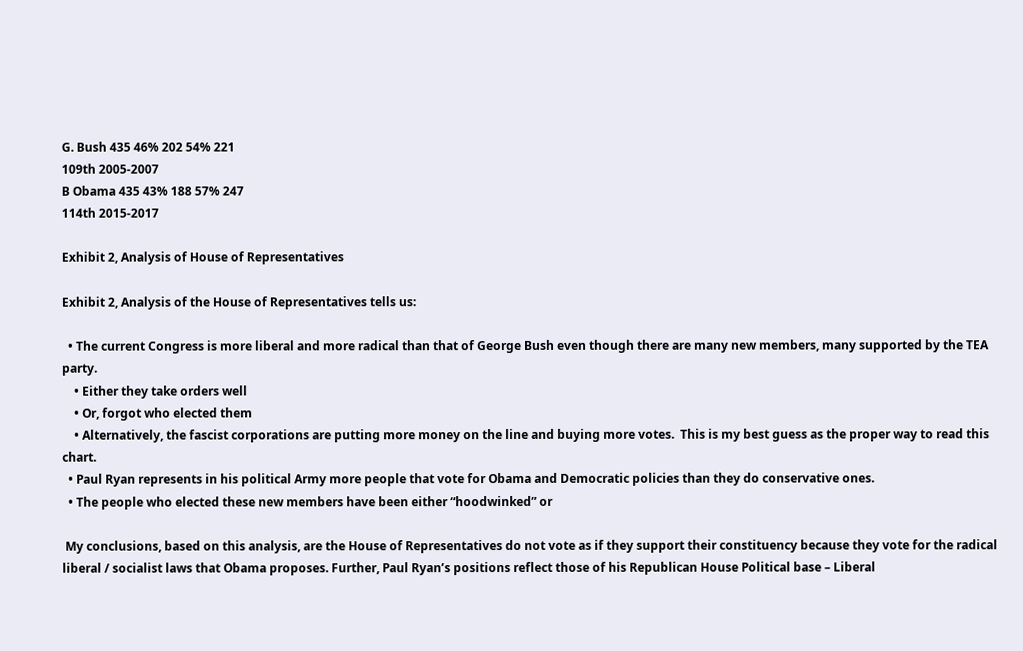G. Bush 435 46% 202 54% 221
109th 2005-2007
B Obama 435 43% 188 57% 247
114th 2015-2017

Exhibit 2, Analysis of House of Representatives

Exhibit 2, Analysis of the House of Representatives tells us:

  • The current Congress is more liberal and more radical than that of George Bush even though there are many new members, many supported by the TEA party.
    • Either they take orders well
    • Or, forgot who elected them
    • Alternatively, the fascist corporations are putting more money on the line and buying more votes.  This is my best guess as the proper way to read this chart.
  • Paul Ryan represents in his political Army more people that vote for Obama and Democratic policies than they do conservative ones.
  • The people who elected these new members have been either “hoodwinked” or

 My conclusions, based on this analysis, are the House of Representatives do not vote as if they support their constituency because they vote for the radical liberal / socialist laws that Obama proposes. Further, Paul Ryan’s positions reflect those of his Republican House Political base – Liberal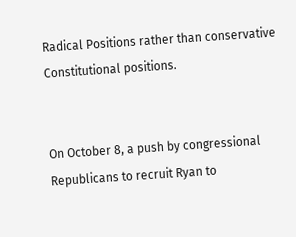Radical Positions rather than conservative Constitutional positions.


On October 8, a push by congressional Republicans to recruit Ryan to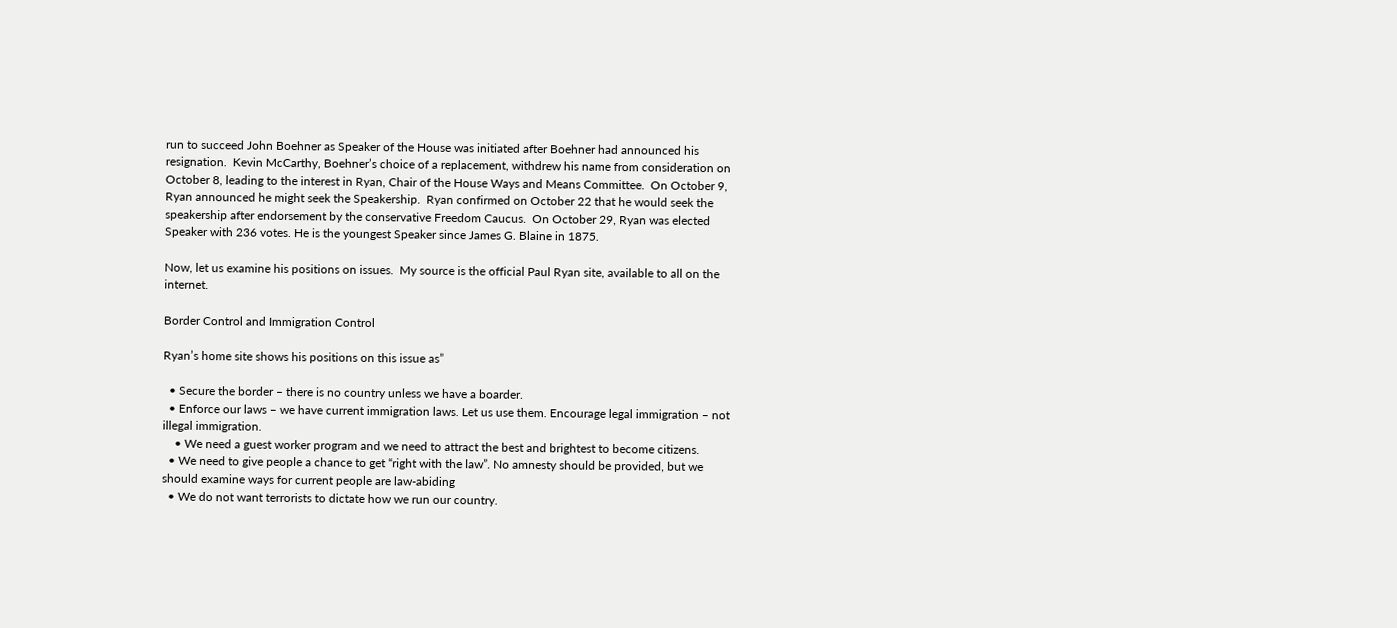run to succeed John Boehner as Speaker of the House was initiated after Boehner had announced his resignation.  Kevin McCarthy, Boehner’s choice of a replacement, withdrew his name from consideration on October 8, leading to the interest in Ryan, Chair of the House Ways and Means Committee.  On October 9, Ryan announced he might seek the Speakership.  Ryan confirmed on October 22 that he would seek the speakership after endorsement by the conservative Freedom Caucus.  On October 29, Ryan was elected Speaker with 236 votes. He is the youngest Speaker since James G. Blaine in 1875.

Now, let us examine his positions on issues.  My source is the official Paul Ryan site, available to all on the internet.

Border Control and Immigration Control

Ryan’s home site shows his positions on this issue as”

  • Secure the border – there is no country unless we have a boarder.
  • Enforce our laws – we have current immigration laws. Let us use them. Encourage legal immigration – not illegal immigration.
    • We need a guest worker program and we need to attract the best and brightest to become citizens.
  • We need to give people a chance to get “right with the law”. No amnesty should be provided, but we should examine ways for current people are law-abiding
  • We do not want terrorists to dictate how we run our country.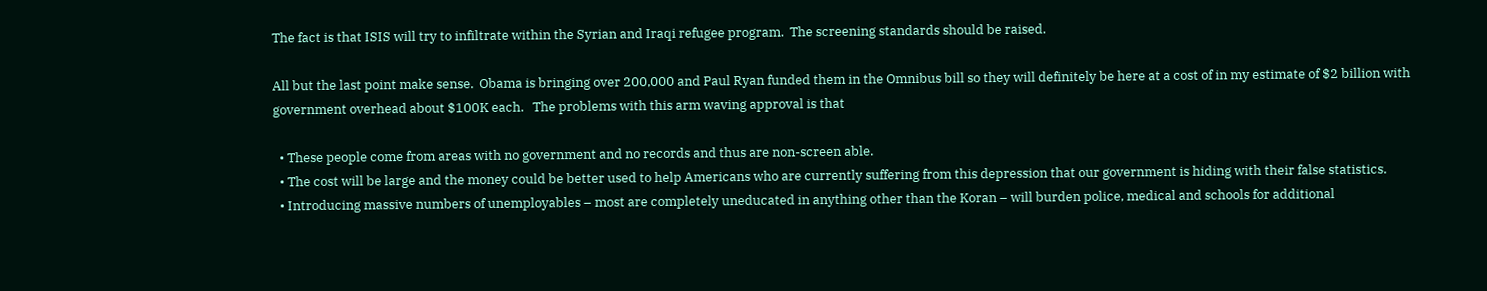The fact is that ISIS will try to infiltrate within the Syrian and Iraqi refugee program.  The screening standards should be raised.

All but the last point make sense.  Obama is bringing over 200,000 and Paul Ryan funded them in the Omnibus bill so they will definitely be here at a cost of in my estimate of $2 billion with government overhead about $100K each.   The problems with this arm waving approval is that

  • These people come from areas with no government and no records and thus are non-screen able.
  • The cost will be large and the money could be better used to help Americans who are currently suffering from this depression that our government is hiding with their false statistics.
  • Introducing massive numbers of unemployables – most are completely uneducated in anything other than the Koran – will burden police, medical and schools for additional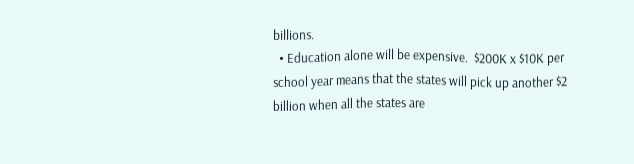billions.
  • Education alone will be expensive.  $200K x $10K per school year means that the states will pick up another $2 billion when all the states are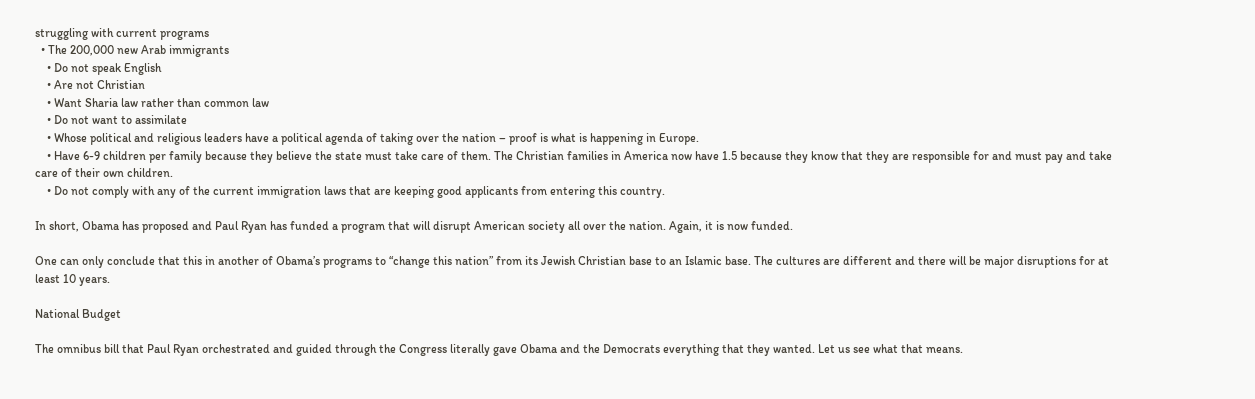struggling with current programs
  • The 200,000 new Arab immigrants
    • Do not speak English
    • Are not Christian
    • Want Sharia law rather than common law
    • Do not want to assimilate
    • Whose political and religious leaders have a political agenda of taking over the nation – proof is what is happening in Europe.
    • Have 6-9 children per family because they believe the state must take care of them. The Christian families in America now have 1.5 because they know that they are responsible for and must pay and take care of their own children.
    • Do not comply with any of the current immigration laws that are keeping good applicants from entering this country.

In short, Obama has proposed and Paul Ryan has funded a program that will disrupt American society all over the nation. Again, it is now funded.

One can only conclude that this in another of Obama’s programs to “change this nation” from its Jewish Christian base to an Islamic base. The cultures are different and there will be major disruptions for at least 10 years.

National Budget

The omnibus bill that Paul Ryan orchestrated and guided through the Congress literally gave Obama and the Democrats everything that they wanted. Let us see what that means.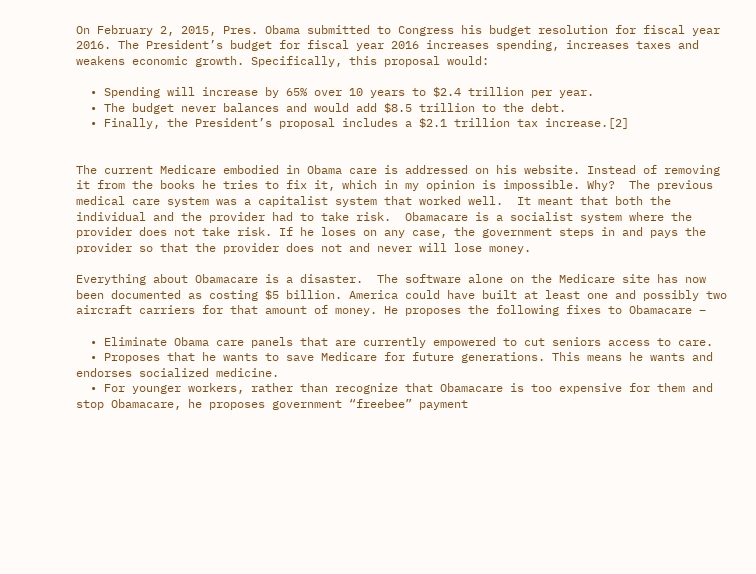On February 2, 2015, Pres. Obama submitted to Congress his budget resolution for fiscal year 2016. The President’s budget for fiscal year 2016 increases spending, increases taxes and weakens economic growth. Specifically, this proposal would:

  • Spending will increase by 65% over 10 years to $2.4 trillion per year.
  • The budget never balances and would add $8.5 trillion to the debt.
  • Finally, the President’s proposal includes a $2.1 trillion tax increase.[2]


The current Medicare embodied in Obama care is addressed on his website. Instead of removing it from the books he tries to fix it, which in my opinion is impossible. Why?  The previous medical care system was a capitalist system that worked well.  It meant that both the individual and the provider had to take risk.  Obamacare is a socialist system where the provider does not take risk. If he loses on any case, the government steps in and pays the provider so that the provider does not and never will lose money.

Everything about Obamacare is a disaster.  The software alone on the Medicare site has now been documented as costing $5 billion. America could have built at least one and possibly two aircraft carriers for that amount of money. He proposes the following fixes to Obamacare –

  • Eliminate Obama care panels that are currently empowered to cut seniors access to care.
  • Proposes that he wants to save Medicare for future generations. This means he wants and endorses socialized medicine.
  • For younger workers, rather than recognize that Obamacare is too expensive for them and stop Obamacare, he proposes government “freebee” payment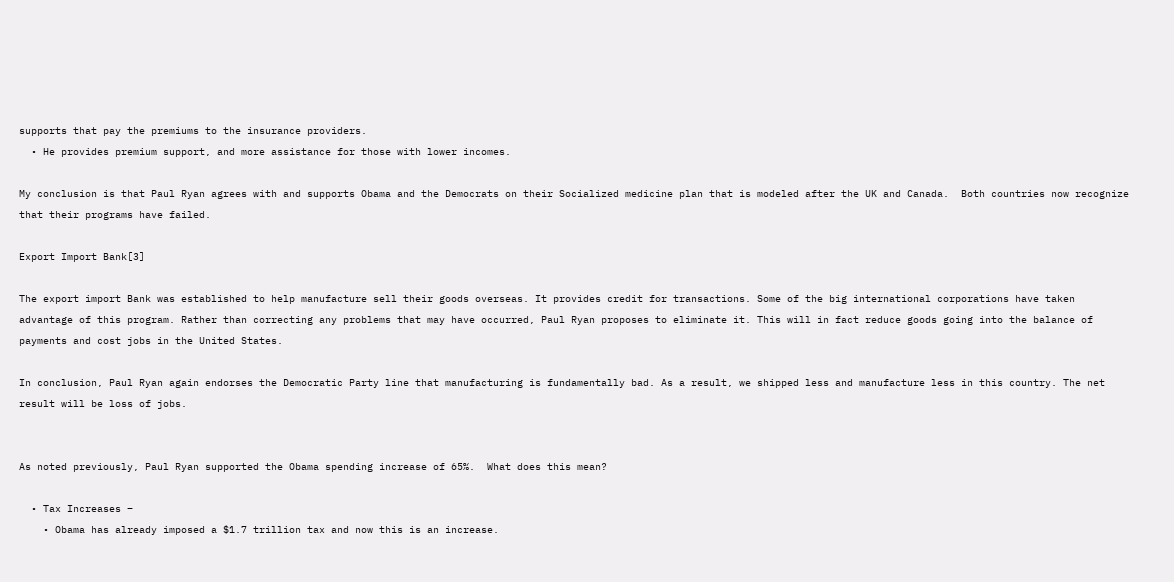supports that pay the premiums to the insurance providers.
  • He provides premium support, and more assistance for those with lower incomes.

My conclusion is that Paul Ryan agrees with and supports Obama and the Democrats on their Socialized medicine plan that is modeled after the UK and Canada.  Both countries now recognize that their programs have failed.

Export Import Bank[3]

The export import Bank was established to help manufacture sell their goods overseas. It provides credit for transactions. Some of the big international corporations have taken advantage of this program. Rather than correcting any problems that may have occurred, Paul Ryan proposes to eliminate it. This will in fact reduce goods going into the balance of payments and cost jobs in the United States.

In conclusion, Paul Ryan again endorses the Democratic Party line that manufacturing is fundamentally bad. As a result, we shipped less and manufacture less in this country. The net result will be loss of jobs.


As noted previously, Paul Ryan supported the Obama spending increase of 65%.  What does this mean?

  • Tax Increases –
    • Obama has already imposed a $1.7 trillion tax and now this is an increase.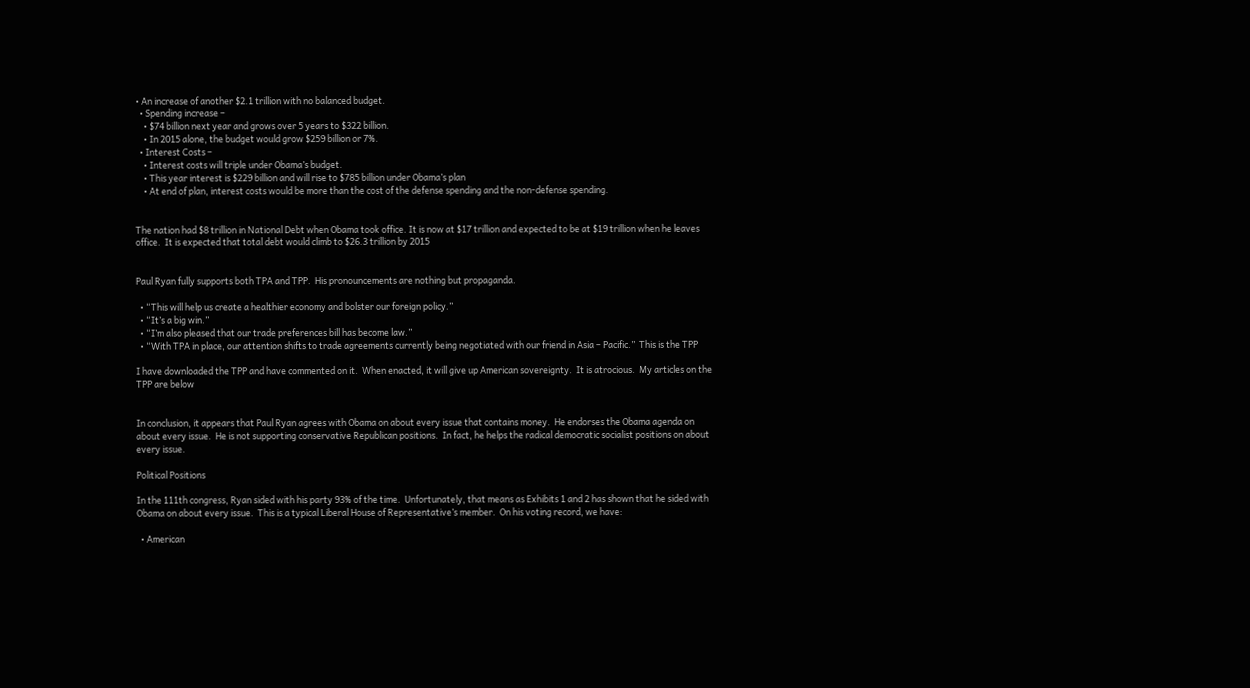• An increase of another $2.1 trillion with no balanced budget.
  • Spending increase –
    • $74 billion next year and grows over 5 years to $322 billion.
    • In 2015 alone, the budget would grow $259 billion or 7%.
  • Interest Costs –
    • Interest costs will triple under Obama’s budget.
    • This year interest is $229 billion and will rise to $785 billion under Obama’s plan
    • At end of plan, interest costs would be more than the cost of the defense spending and the non-defense spending.


The nation had $8 trillion in National Debt when Obama took office. It is now at $17 trillion and expected to be at $19 trillion when he leaves office.  It is expected that total debt would climb to $26.3 trillion by 2015


Paul Ryan fully supports both TPA and TPP.  His pronouncements are nothing but propaganda.

  • “This will help us create a healthier economy and bolster our foreign policy.”
  • “It’s a big win.”
  • “I’m also pleased that our trade preferences bill has become law.”
  • “With TPA in place, our attention shifts to trade agreements currently being negotiated with our friend in Asia – Pacific.”  This is the TPP

I have downloaded the TPP and have commented on it.  When enacted, it will give up American sovereignty.  It is atrocious.  My articles on the TPP are below


In conclusion, it appears that Paul Ryan agrees with Obama on about every issue that contains money.  He endorses the Obama agenda on about every issue.  He is not supporting conservative Republican positions.  In fact, he helps the radical democratic socialist positions on about every issue.

Political Positions

In the 111th congress, Ryan sided with his party 93% of the time.  Unfortunately, that means as Exhibits 1 and 2 has shown that he sided with Obama on about every issue.  This is a typical Liberal House of Representative’s member.  On his voting record, we have:

  • American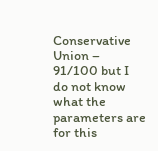Conservative Union – 91/100 but I do not know what the parameters are for this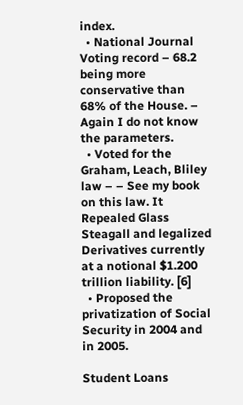index.
  • National Journal Voting record – 68.2 being more conservative than 68% of the House. – Again I do not know the parameters.
  • Voted for the Graham, Leach, Bliley law – – See my book on this law. It Repealed Glass Steagall and legalized Derivatives currently at a notional $1.200 trillion liability. [6]
  • Proposed the privatization of Social Security in 2004 and in 2005.

Student Loans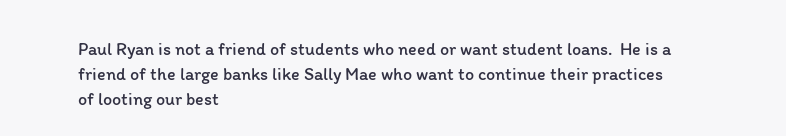Paul Ryan is not a friend of students who need or want student loans.  He is a friend of the large banks like Sally Mae who want to continue their practices of looting our best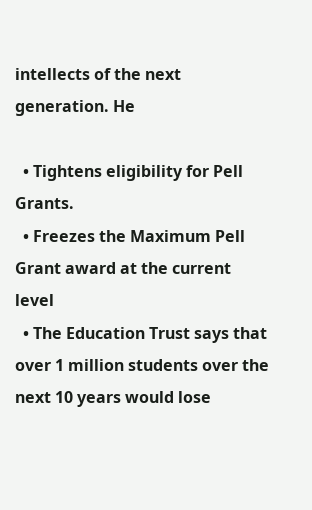intellects of the next generation. He

  • Tightens eligibility for Pell Grants.
  • Freezes the Maximum Pell Grant award at the current level
  • The Education Trust says that over 1 million students over the next 10 years would lose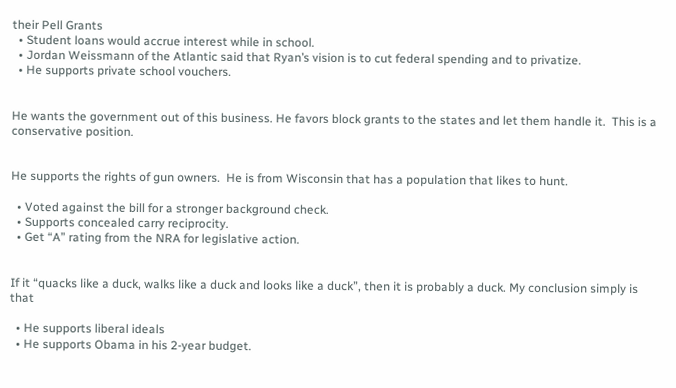their Pell Grants
  • Student loans would accrue interest while in school.
  • Jordan Weissmann of the Atlantic said that Ryan’s vision is to cut federal spending and to privatize.
  • He supports private school vouchers.


He wants the government out of this business. He favors block grants to the states and let them handle it.  This is a conservative position.


He supports the rights of gun owners.  He is from Wisconsin that has a population that likes to hunt.

  • Voted against the bill for a stronger background check.
  • Supports concealed carry reciprocity.
  • Get “A” rating from the NRA for legislative action.


If it “quacks like a duck, walks like a duck and looks like a duck”, then it is probably a duck. My conclusion simply is that

  • He supports liberal ideals
  • He supports Obama in his 2-year budget.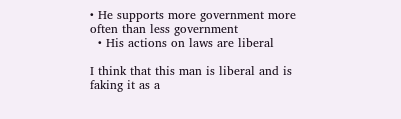• He supports more government more often than less government
  • His actions on laws are liberal

I think that this man is liberal and is faking it as a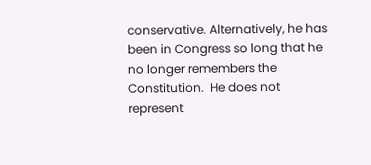conservative. Alternatively, he has been in Congress so long that he no longer remembers the Constitution.  He does not represent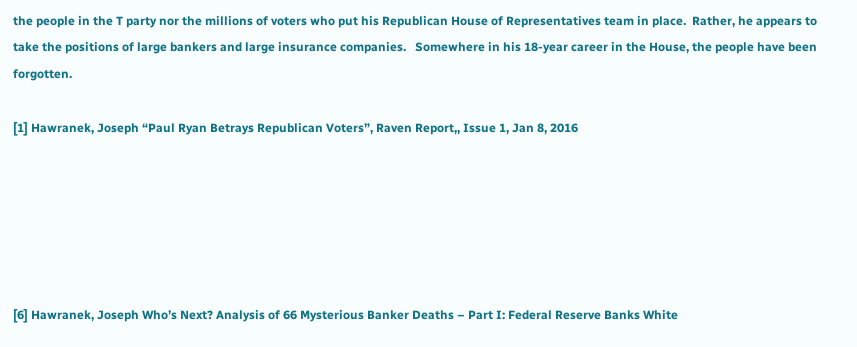the people in the T party nor the millions of voters who put his Republican House of Representatives team in place.  Rather, he appears to take the positions of large bankers and large insurance companies.   Somewhere in his 18-year career in the House, the people have been forgotten.

[1] Hawranek, Joseph “Paul Ryan Betrays Republican Voters”, Raven Report,, Issue 1, Jan 8, 2016






[6] Hawranek, Joseph Who’s Next? Analysis of 66 Mysterious Banker Deaths – Part I: Federal Reserve Banks White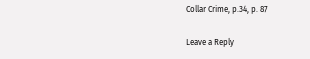Collar Crime, p.34, p. 87

Leave a Reply